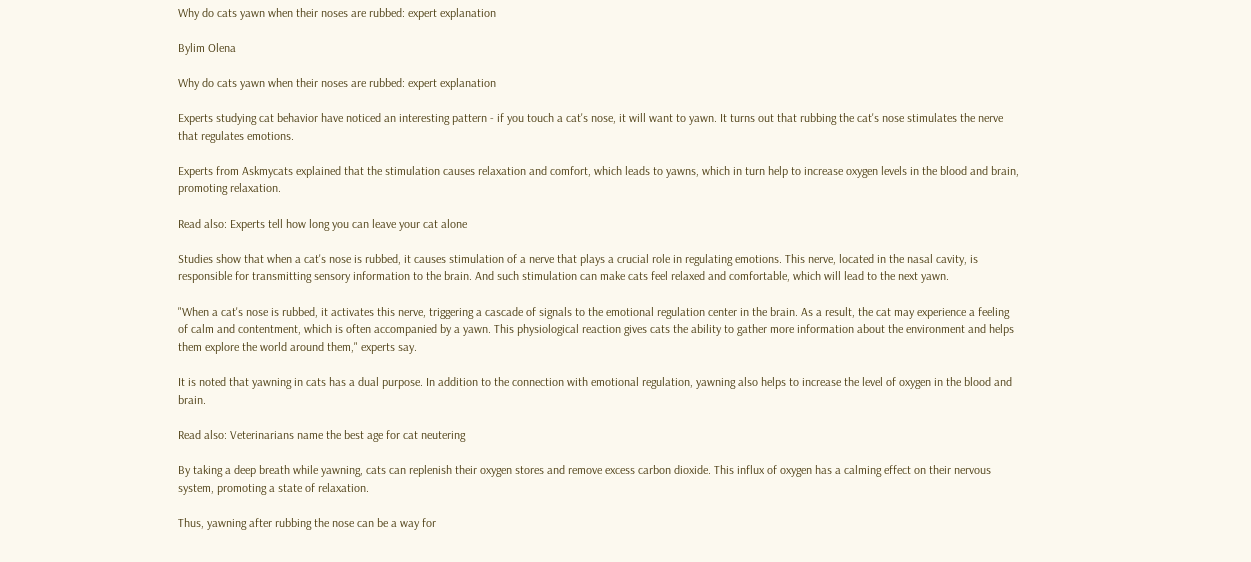Why do cats yawn when their noses are rubbed: expert explanation

Bylim Olena

Why do cats yawn when their noses are rubbed: expert explanation

Experts studying cat behavior have noticed an interesting pattern - if you touch a cat's nose, it will want to yawn. It turns out that rubbing the cat's nose stimulates the nerve that regulates emotions.

Experts from Askmycats explained that the stimulation causes relaxation and comfort, which leads to yawns, which in turn help to increase oxygen levels in the blood and brain, promoting relaxation.

Read also: Experts tell how long you can leave your cat alone

Studies show that when a cat's nose is rubbed, it causes stimulation of a nerve that plays a crucial role in regulating emotions. This nerve, located in the nasal cavity, is responsible for transmitting sensory information to the brain. And such stimulation can make cats feel relaxed and comfortable, which will lead to the next yawn.

"When a cat's nose is rubbed, it activates this nerve, triggering a cascade of signals to the emotional regulation center in the brain. As a result, the cat may experience a feeling of calm and contentment, which is often accompanied by a yawn. This physiological reaction gives cats the ability to gather more information about the environment and helps them explore the world around them," experts say.

It is noted that yawning in cats has a dual purpose. In addition to the connection with emotional regulation, yawning also helps to increase the level of oxygen in the blood and brain.

Read also: Veterinarians name the best age for cat neutering

By taking a deep breath while yawning, cats can replenish their oxygen stores and remove excess carbon dioxide. This influx of oxygen has a calming effect on their nervous system, promoting a state of relaxation.

Thus, yawning after rubbing the nose can be a way for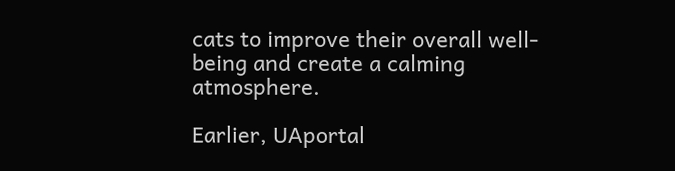cats to improve their overall well-being and create a calming atmosphere.

Earlier, UAportal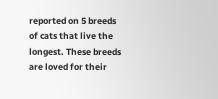reported on 5 breeds of cats that live the longest. These breeds are loved for their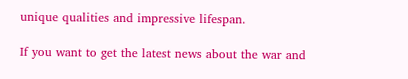unique qualities and impressive lifespan.

If you want to get the latest news about the war and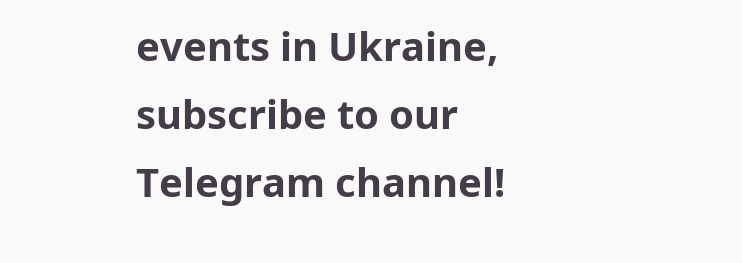events in Ukraine, subscribe to our Telegram channel!